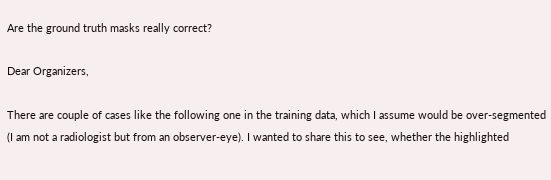Are the ground truth masks really correct?

Dear Organizers,

There are couple of cases like the following one in the training data, which I assume would be over-segmented (I am not a radiologist but from an observer-eye). I wanted to share this to see, whether the highlighted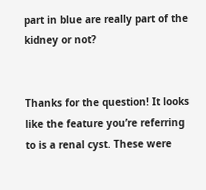part in blue are really part of the kidney or not?


Thanks for the question! It looks like the feature you’re referring to is a renal cyst. These were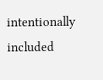intentionally included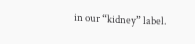in our “kidney” label.